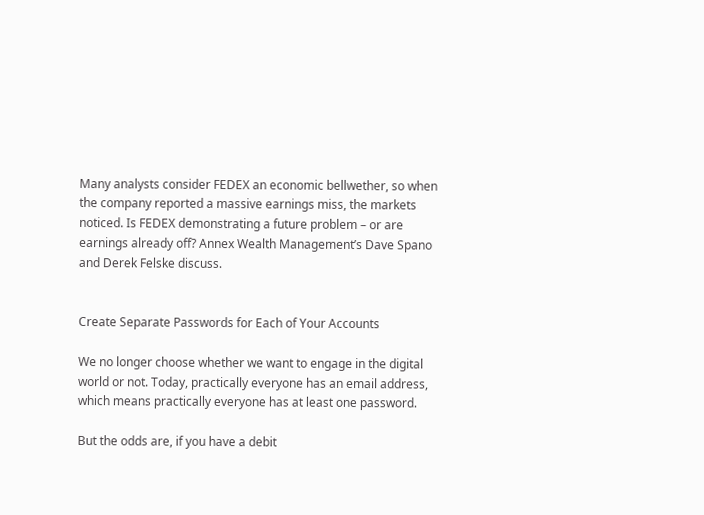Many analysts consider FEDEX an economic bellwether, so when the company reported a massive earnings miss, the markets noticed. Is FEDEX demonstrating a future problem – or are earnings already off? Annex Wealth Management’s Dave Spano and Derek Felske discuss.


Create Separate Passwords for Each of Your Accounts

We no longer choose whether we want to engage in the digital world or not. Today, practically everyone has an email address, which means practically everyone has at least one password.

But the odds are, if you have a debit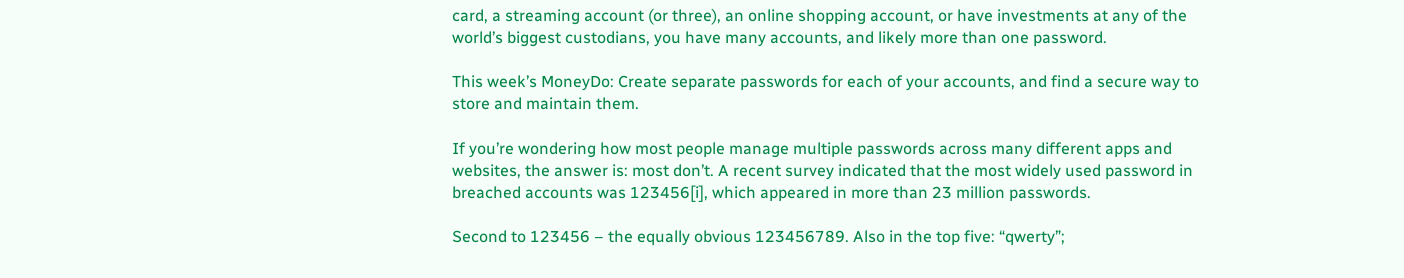card, a streaming account (or three), an online shopping account, or have investments at any of the world’s biggest custodians, you have many accounts, and likely more than one password.

This week’s MoneyDo: Create separate passwords for each of your accounts, and find a secure way to store and maintain them.

If you’re wondering how most people manage multiple passwords across many different apps and websites, the answer is: most don’t. A recent survey indicated that the most widely used password in breached accounts was 123456[i], which appeared in more than 23 million passwords.

Second to 123456 – the equally obvious 123456789. Also in the top five: “qwerty”;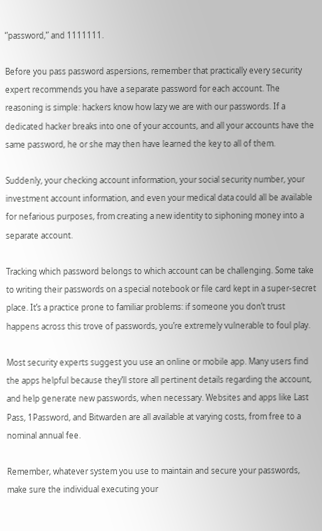“password,” and 1111111.

Before you pass password aspersions, remember that practically every security expert recommends you have a separate password for each account. The reasoning is simple: hackers know how lazy we are with our passwords. If a dedicated hacker breaks into one of your accounts, and all your accounts have the same password, he or she may then have learned the key to all of them.

Suddenly, your checking account information, your social security number, your investment account information, and even your medical data could all be available for nefarious purposes, from creating a new identity to siphoning money into a separate account.

Tracking which password belongs to which account can be challenging. Some take to writing their passwords on a special notebook or file card kept in a super-secret place. It’s a practice prone to familiar problems: if someone you don’t trust happens across this trove of passwords, you’re extremely vulnerable to foul play.

Most security experts suggest you use an online or mobile app. Many users find the apps helpful because they’ll store all pertinent details regarding the account, and help generate new passwords, when necessary. Websites and apps like Last Pass, 1Password, and Bitwarden are all available at varying costs, from free to a nominal annual fee.

Remember, whatever system you use to maintain and secure your passwords, make sure the individual executing your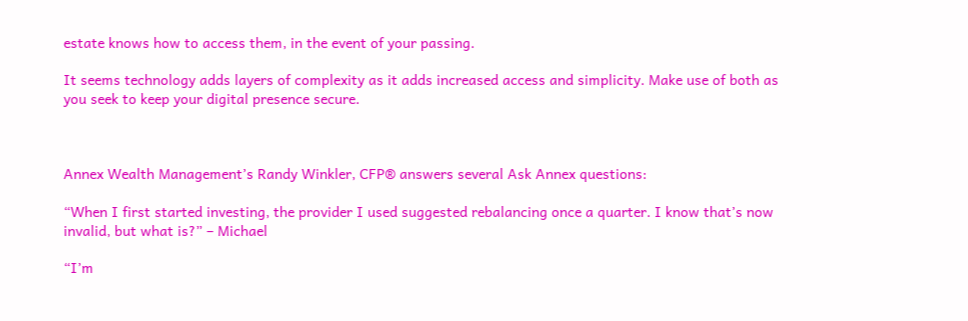estate knows how to access them, in the event of your passing.

It seems technology adds layers of complexity as it adds increased access and simplicity. Make use of both as you seek to keep your digital presence secure.



Annex Wealth Management’s Randy Winkler, CFP® answers several Ask Annex questions:

“When I first started investing, the provider I used suggested rebalancing once a quarter. I know that’s now invalid, but what is?” – Michael

“I’m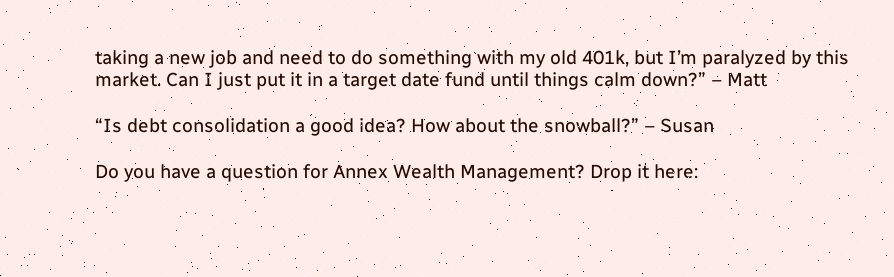taking a new job and need to do something with my old 401k, but I’m paralyzed by this market. Can I just put it in a target date fund until things calm down?” – Matt

“Is debt consolidation a good idea? How about the snowball?” – Susan

Do you have a question for Annex Wealth Management? Drop it here: